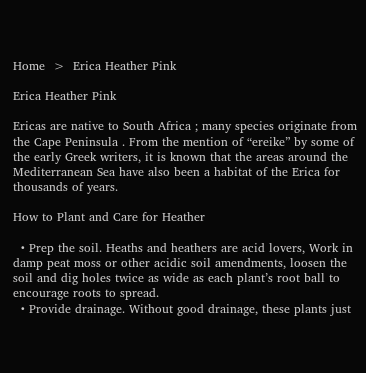Home  >  Erica Heather Pink

Erica Heather Pink

Ericas are native to South Africa ; many species originate from the Cape Peninsula . From the mention of “ereike” by some of the early Greek writers, it is known that the areas around the Mediterranean Sea have also been a habitat of the Erica for thousands of years.

How to Plant and Care for Heather

  • Prep the soil. Heaths and heathers are acid lovers, Work in damp peat moss or other acidic soil amendments, loosen the soil and dig holes twice as wide as each plant’s root ball to encourage roots to spread.
  • Provide drainage. Without good drainage, these plants just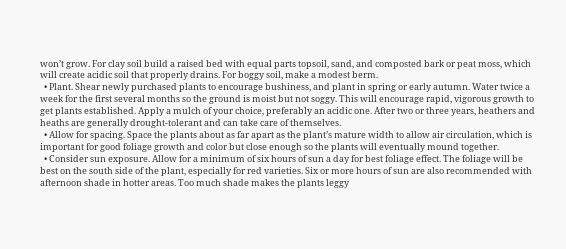won’t grow. For clay soil build a raised bed with equal parts topsoil, sand, and composted bark or peat moss, which will create acidic soil that properly drains. For boggy soil, make a modest berm.
  • Plant. Shear newly purchased plants to encourage bushiness, and plant in spring or early autumn. Water twice a week for the first several months so the ground is moist but not soggy. This will encourage rapid, vigorous growth to get plants established. Apply a mulch of your choice, preferably an acidic one. After two or three years, heathers and heaths are generally drought-tolerant and can take care of themselves.
  • Allow for spacing. Space the plants about as far apart as the plant’s mature width to allow air circulation, which is important for good foliage growth and color but close enough so the plants will eventually mound together.
  • Consider sun exposure. Allow for a minimum of six hours of sun a day for best foliage effect. The foliage will be best on the south side of the plant, especially for red varieties. Six or more hours of sun are also recommended with afternoon shade in hotter areas. Too much shade makes the plants leggy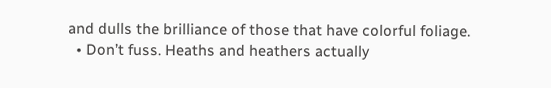and dulls the brilliance of those that have colorful foliage.
  • Don’t fuss. Heaths and heathers actually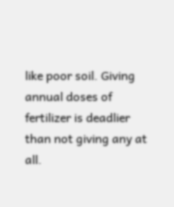like poor soil. Giving annual doses of fertilizer is deadlier than not giving any at all.